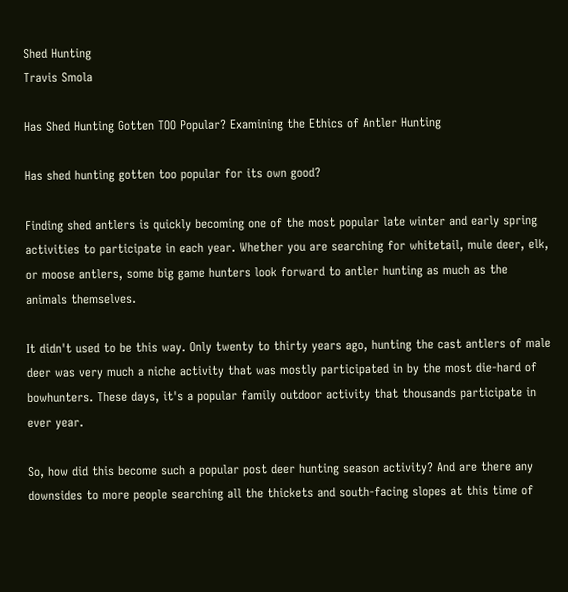Shed Hunting
Travis Smola

Has Shed Hunting Gotten TOO Popular? Examining the Ethics of Antler Hunting

Has shed hunting gotten too popular for its own good?

Finding shed antlers is quickly becoming one of the most popular late winter and early spring activities to participate in each year. Whether you are searching for whitetail, mule deer, elk, or moose antlers, some big game hunters look forward to antler hunting as much as the animals themselves.

It didn't used to be this way. Only twenty to thirty years ago, hunting the cast antlers of male deer was very much a niche activity that was mostly participated in by the most die-hard of bowhunters. These days, it's a popular family outdoor activity that thousands participate in ever year.

So, how did this become such a popular post deer hunting season activity? And are there any downsides to more people searching all the thickets and south-facing slopes at this time of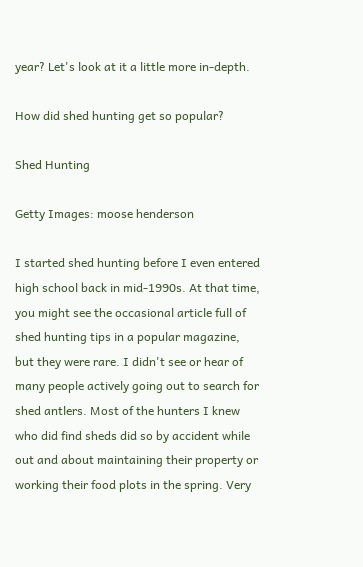year? Let's look at it a little more in-depth.

How did shed hunting get so popular?

Shed Hunting

Getty Images: moose henderson

I started shed hunting before I even entered high school back in mid-1990s. At that time, you might see the occasional article full of shed hunting tips in a popular magazine, but they were rare. I didn't see or hear of many people actively going out to search for shed antlers. Most of the hunters I knew who did find sheds did so by accident while out and about maintaining their property or working their food plots in the spring. Very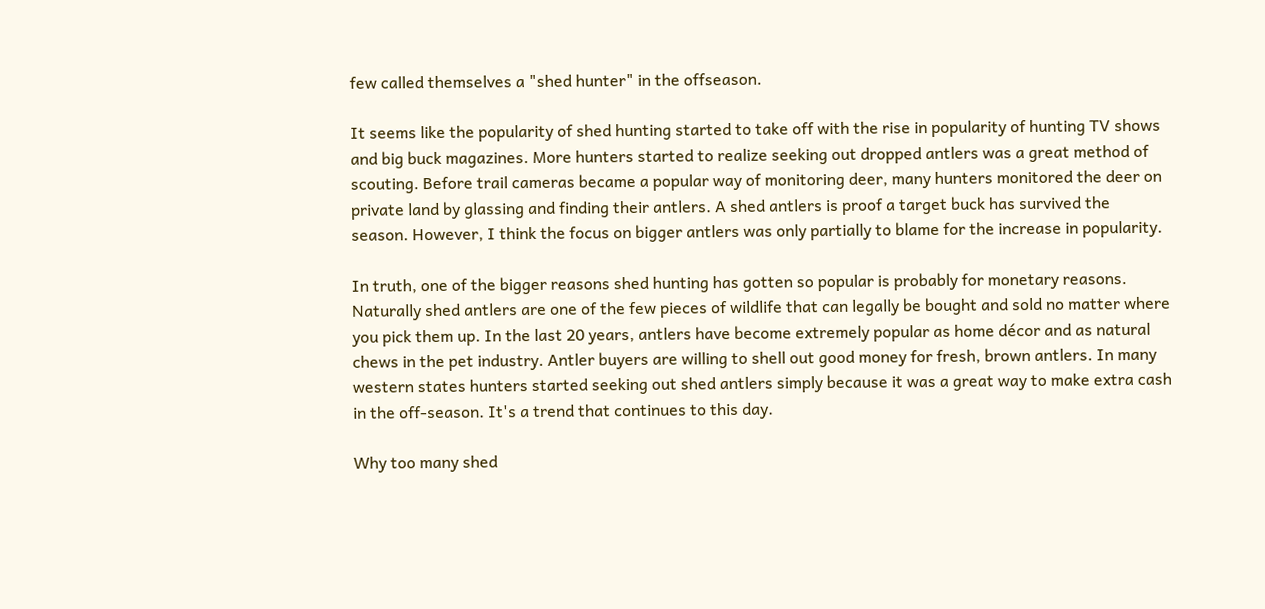few called themselves a "shed hunter" in the offseason.

It seems like the popularity of shed hunting started to take off with the rise in popularity of hunting TV shows and big buck magazines. More hunters started to realize seeking out dropped antlers was a great method of scouting. Before trail cameras became a popular way of monitoring deer, many hunters monitored the deer on private land by glassing and finding their antlers. A shed antlers is proof a target buck has survived the season. However, I think the focus on bigger antlers was only partially to blame for the increase in popularity.

In truth, one of the bigger reasons shed hunting has gotten so popular is probably for monetary reasons. Naturally shed antlers are one of the few pieces of wildlife that can legally be bought and sold no matter where you pick them up. In the last 20 years, antlers have become extremely popular as home décor and as natural chews in the pet industry. Antler buyers are willing to shell out good money for fresh, brown antlers. In many western states hunters started seeking out shed antlers simply because it was a great way to make extra cash in the off-season. It's a trend that continues to this day.

Why too many shed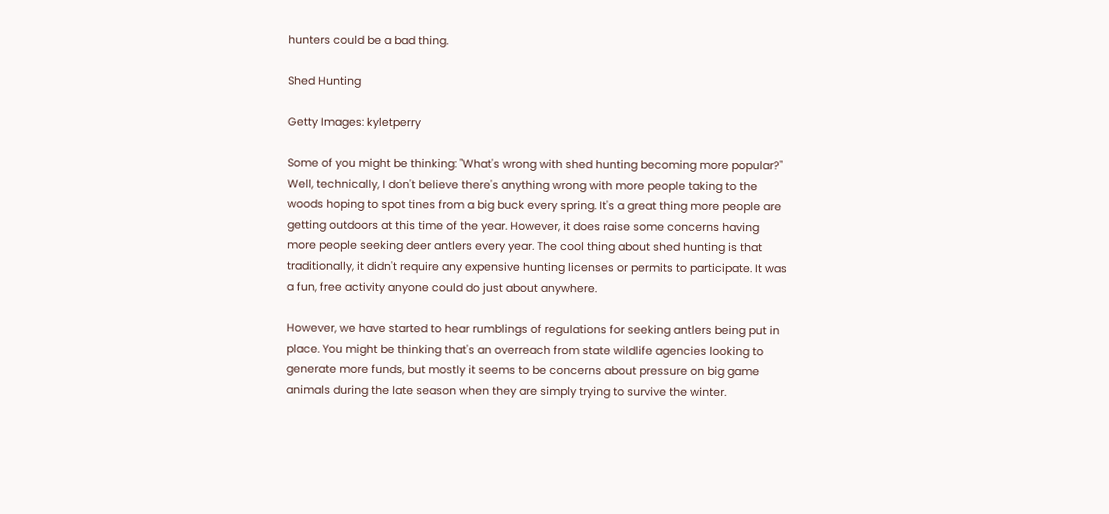hunters could be a bad thing.

Shed Hunting

Getty Images: kyletperry

Some of you might be thinking: "What's wrong with shed hunting becoming more popular?" Well, technically, I don't believe there's anything wrong with more people taking to the woods hoping to spot tines from a big buck every spring. It's a great thing more people are getting outdoors at this time of the year. However, it does raise some concerns having more people seeking deer antlers every year. The cool thing about shed hunting is that traditionally, it didn't require any expensive hunting licenses or permits to participate. It was a fun, free activity anyone could do just about anywhere.

However, we have started to hear rumblings of regulations for seeking antlers being put in place. You might be thinking that's an overreach from state wildlife agencies looking to generate more funds, but mostly it seems to be concerns about pressure on big game animals during the late season when they are simply trying to survive the winter.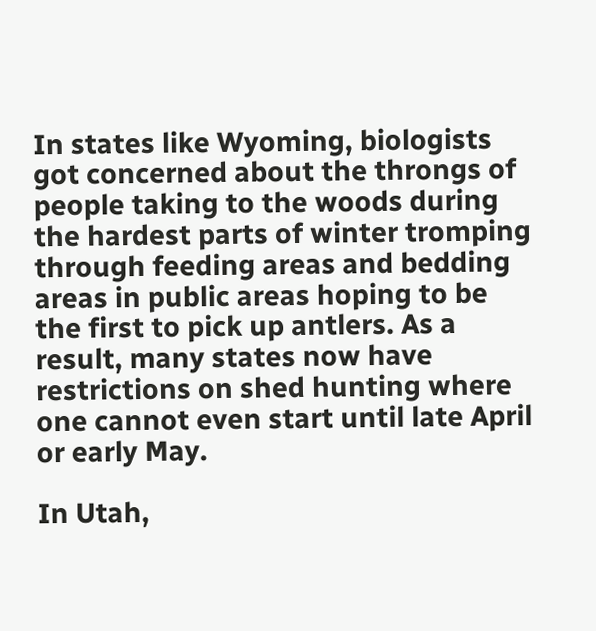In states like Wyoming, biologists got concerned about the throngs of people taking to the woods during the hardest parts of winter tromping through feeding areas and bedding areas in public areas hoping to be the first to pick up antlers. As a result, many states now have restrictions on shed hunting where one cannot even start until late April or early May.

In Utah,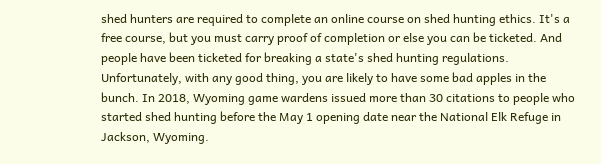shed hunters are required to complete an online course on shed hunting ethics. It's a free course, but you must carry proof of completion or else you can be ticketed. And people have been ticketed for breaking a state's shed hunting regulations. Unfortunately, with any good thing, you are likely to have some bad apples in the bunch. In 2018, Wyoming game wardens issued more than 30 citations to people who started shed hunting before the May 1 opening date near the National Elk Refuge in Jackson, Wyoming.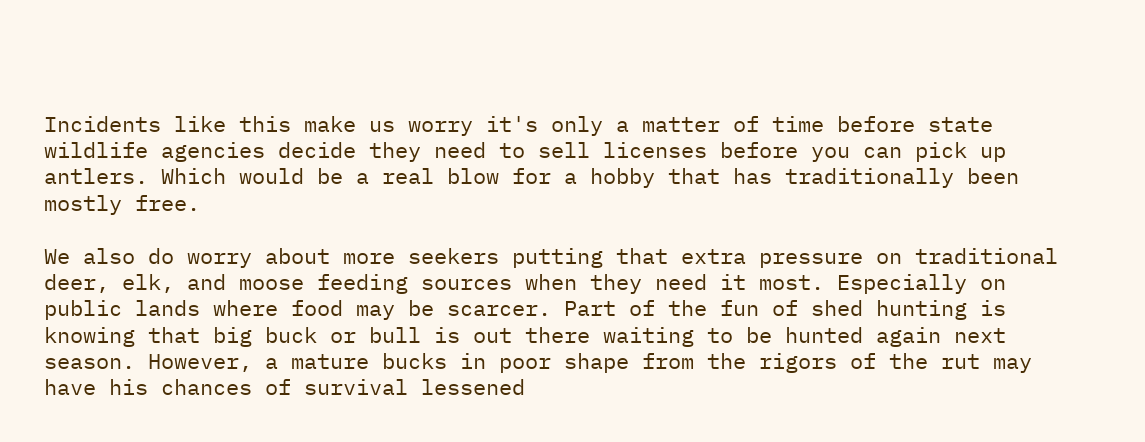Incidents like this make us worry it's only a matter of time before state wildlife agencies decide they need to sell licenses before you can pick up antlers. Which would be a real blow for a hobby that has traditionally been mostly free.

We also do worry about more seekers putting that extra pressure on traditional deer, elk, and moose feeding sources when they need it most. Especially on public lands where food may be scarcer. Part of the fun of shed hunting is knowing that big buck or bull is out there waiting to be hunted again next season. However, a mature bucks in poor shape from the rigors of the rut may have his chances of survival lessened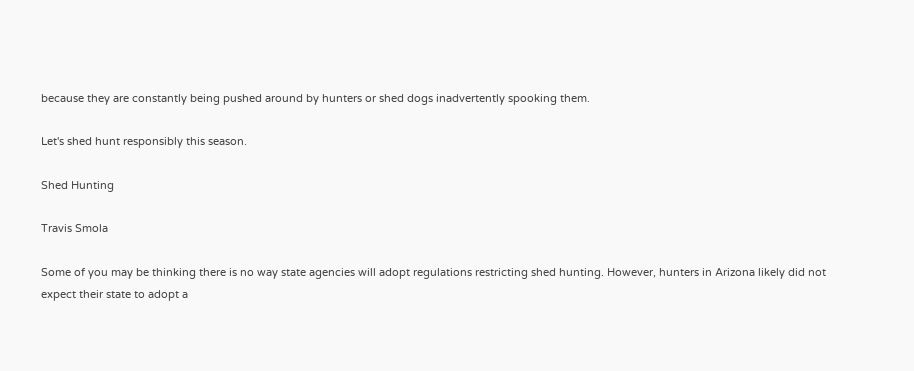because they are constantly being pushed around by hunters or shed dogs inadvertently spooking them.

Let's shed hunt responsibly this season.

Shed Hunting

Travis Smola

Some of you may be thinking there is no way state agencies will adopt regulations restricting shed hunting. However, hunters in Arizona likely did not expect their state to adopt a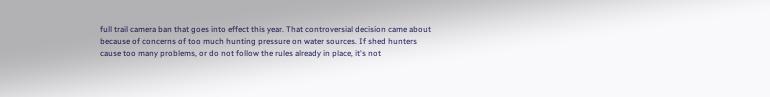full trail camera ban that goes into effect this year. That controversial decision came about because of concerns of too much hunting pressure on water sources. If shed hunters cause too many problems, or do not follow the rules already in place, it's not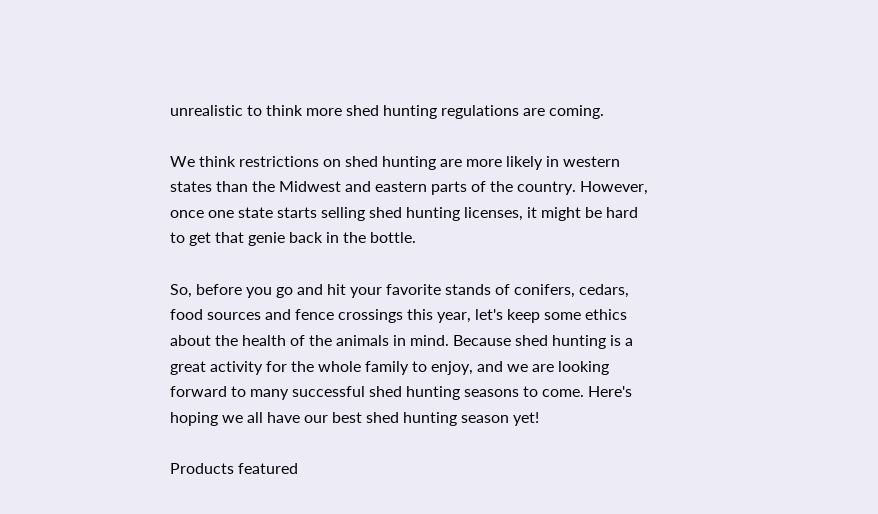unrealistic to think more shed hunting regulations are coming.

We think restrictions on shed hunting are more likely in western states than the Midwest and eastern parts of the country. However, once one state starts selling shed hunting licenses, it might be hard to get that genie back in the bottle.

So, before you go and hit your favorite stands of conifers, cedars, food sources and fence crossings this year, let's keep some ethics about the health of the animals in mind. Because shed hunting is a great activity for the whole family to enjoy, and we are looking forward to many successful shed hunting seasons to come. Here's hoping we all have our best shed hunting season yet!

Products featured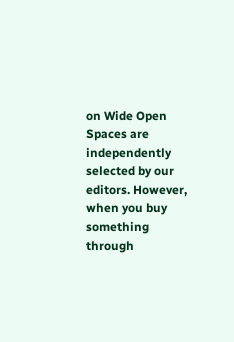on Wide Open Spaces are independently selected by our editors. However, when you buy something through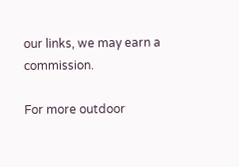our links, we may earn a commission.

For more outdoor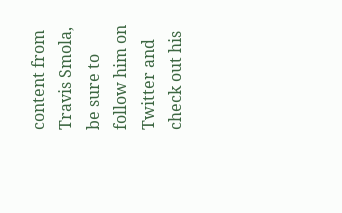content from Travis Smola, be sure to follow him on Twitter and check out his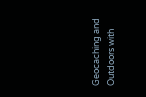Geocaching and Outdoors with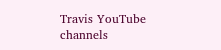Travis YouTube channels